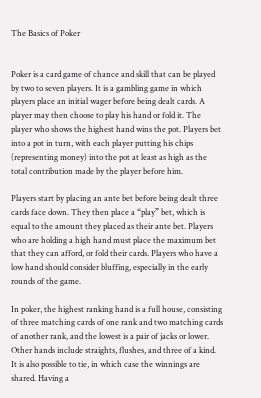The Basics of Poker


Poker is a card game of chance and skill that can be played by two to seven players. It is a gambling game in which players place an initial wager before being dealt cards. A player may then choose to play his hand or fold it. The player who shows the highest hand wins the pot. Players bet into a pot in turn, with each player putting his chips (representing money) into the pot at least as high as the total contribution made by the player before him.

Players start by placing an ante bet before being dealt three cards face down. They then place a “play” bet, which is equal to the amount they placed as their ante bet. Players who are holding a high hand must place the maximum bet that they can afford, or fold their cards. Players who have a low hand should consider bluffing, especially in the early rounds of the game.

In poker, the highest ranking hand is a full house, consisting of three matching cards of one rank and two matching cards of another rank, and the lowest is a pair of jacks or lower. Other hands include straights, flushes, and three of a kind. It is also possible to tie, in which case the winnings are shared. Having a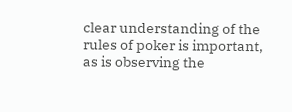clear understanding of the rules of poker is important, as is observing the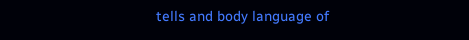tells and body language of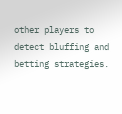other players to detect bluffing and betting strategies.